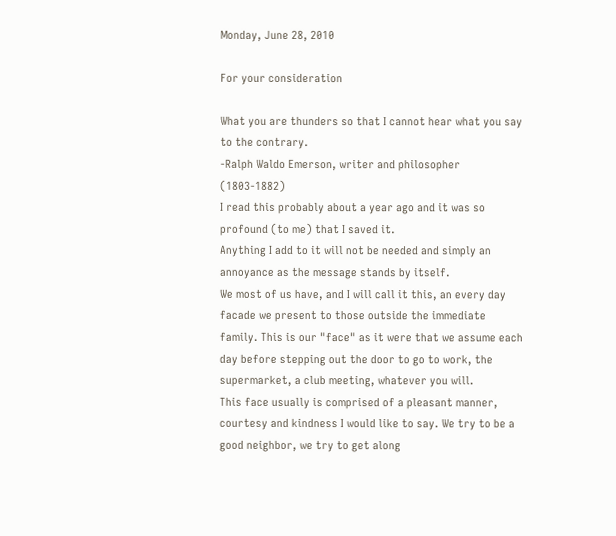Monday, June 28, 2010

For your consideration

What you are thunders so that I cannot hear what you say to the contrary.
-Ralph Waldo Emerson, writer and philosopher (1803-1882)
I read this probably about a year ago and it was so profound (to me) that I saved it.
Anything I add to it will not be needed and simply an annoyance as the message stands by itself.
We most of us have, and I will call it this, an every day facade we present to those outside the immediate family. This is our "face" as it were that we assume each day before stepping out the door to go to work, the supermarket, a club meeting, whatever you will.
This face usually is comprised of a pleasant manner, courtesy and kindness I would like to say. We try to be a good neighbor, we try to get along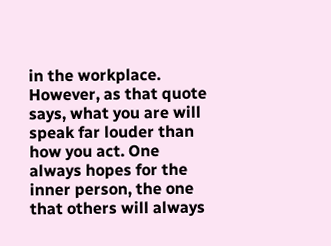in the workplace.
However, as that quote says, what you are will speak far louder than how you act. One always hopes for the inner person, the one that others will always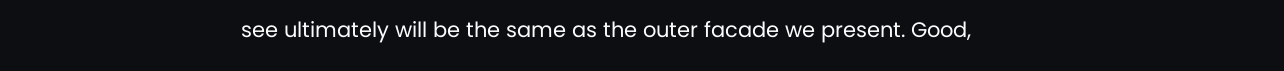see ultimately will be the same as the outer facade we present. Good,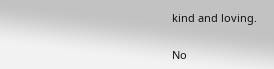kind and loving.

No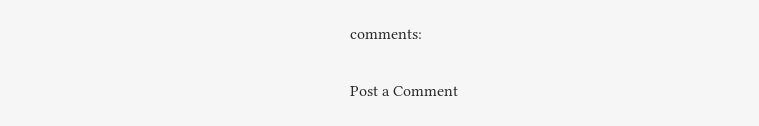comments:

Post a Comment